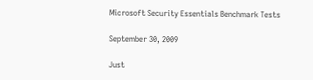Microsoft Security Essentials Benchmark Tests

September 30, 2009

Just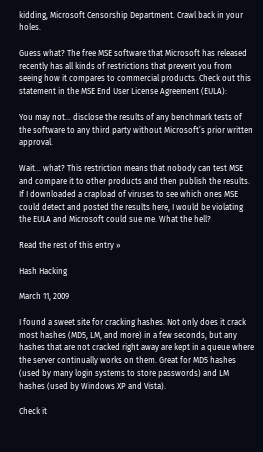kidding, Microsoft Censorship Department. Crawl back in your holes.

Guess what? The free MSE software that Microsoft has released recently has all kinds of restrictions that prevent you from seeing how it compares to commercial products. Check out this statement in the MSE End User License Agreement (EULA):

You may not… disclose the results of any benchmark tests of the software to any third party without Microsoft’s prior written approval.

Wait… what? This restriction means that nobody can test MSE and compare it to other products and then publish the results. If I downloaded a crapload of viruses to see which ones MSE could detect and posted the results here, I would be violating the EULA and Microsoft could sue me. What the hell?

Read the rest of this entry »

Hash Hacking

March 11, 2009

I found a sweet site for cracking hashes. Not only does it crack most hashes (MD5, LM, and more) in a few seconds, but any hashes that are not cracked right away are kept in a queue where the server continually works on them. Great for MD5 hashes (used by many login systems to store passwords) and LM hashes (used by Windows XP and Vista).

Check it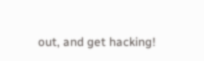out, and get hacking!